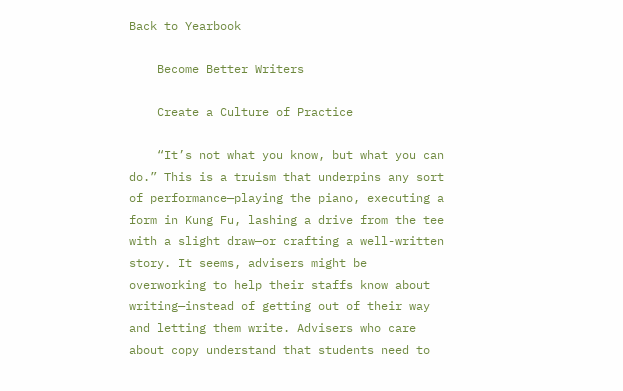Back to Yearbook

    Become Better Writers

    Create a Culture of Practice

    “It’s not what you know, but what you can do.” This is a truism that underpins any sort of performance—playing the piano, executing a form in Kung Fu, lashing a drive from the tee with a slight draw—or crafting a well-written story. It seems, advisers might be overworking to help their staffs know about writing—instead of getting out of their way and letting them write. Advisers who care about copy understand that students need to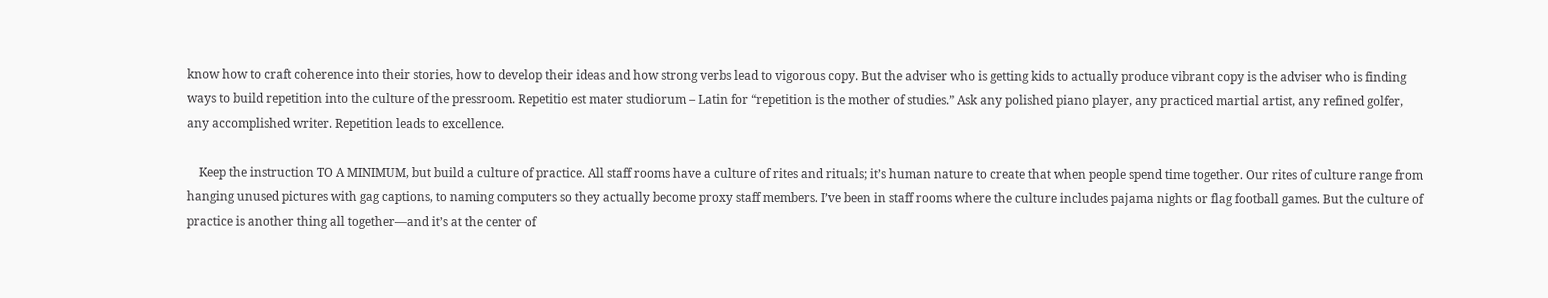know how to craft coherence into their stories, how to develop their ideas and how strong verbs lead to vigorous copy. But the adviser who is getting kids to actually produce vibrant copy is the adviser who is finding ways to build repetition into the culture of the pressroom. Repetitio est mater studiorum – Latin for “repetition is the mother of studies.” Ask any polished piano player, any practiced martial artist, any refined golfer, any accomplished writer. Repetition leads to excellence.

    Keep the instruction TO A MINIMUM, but build a culture of practice. All staff rooms have a culture of rites and rituals; it’s human nature to create that when people spend time together. Our rites of culture range from hanging unused pictures with gag captions, to naming computers so they actually become proxy staff members. I’ve been in staff rooms where the culture includes pajama nights or flag football games. But the culture of practice is another thing all together—and it’s at the center of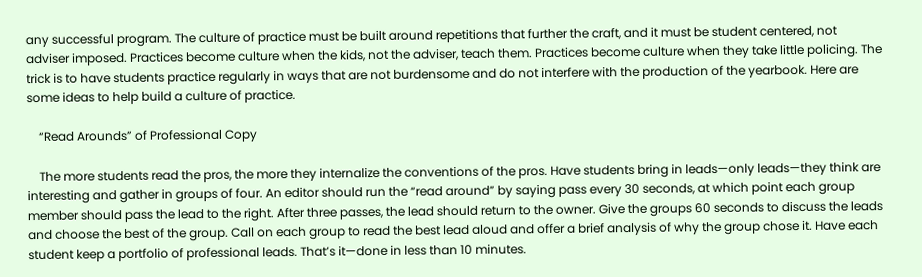any successful program. The culture of practice must be built around repetitions that further the craft, and it must be student centered, not adviser imposed. Practices become culture when the kids, not the adviser, teach them. Practices become culture when they take little policing. The trick is to have students practice regularly in ways that are not burdensome and do not interfere with the production of the yearbook. Here are some ideas to help build a culture of practice.

    “Read Arounds” of Professional Copy

    The more students read the pros, the more they internalize the conventions of the pros. Have students bring in leads—only leads—they think are interesting and gather in groups of four. An editor should run the “read around” by saying pass every 30 seconds, at which point each group member should pass the lead to the right. After three passes, the lead should return to the owner. Give the groups 60 seconds to discuss the leads and choose the best of the group. Call on each group to read the best lead aloud and offer a brief analysis of why the group chose it. Have each student keep a portfolio of professional leads. That’s it—done in less than 10 minutes.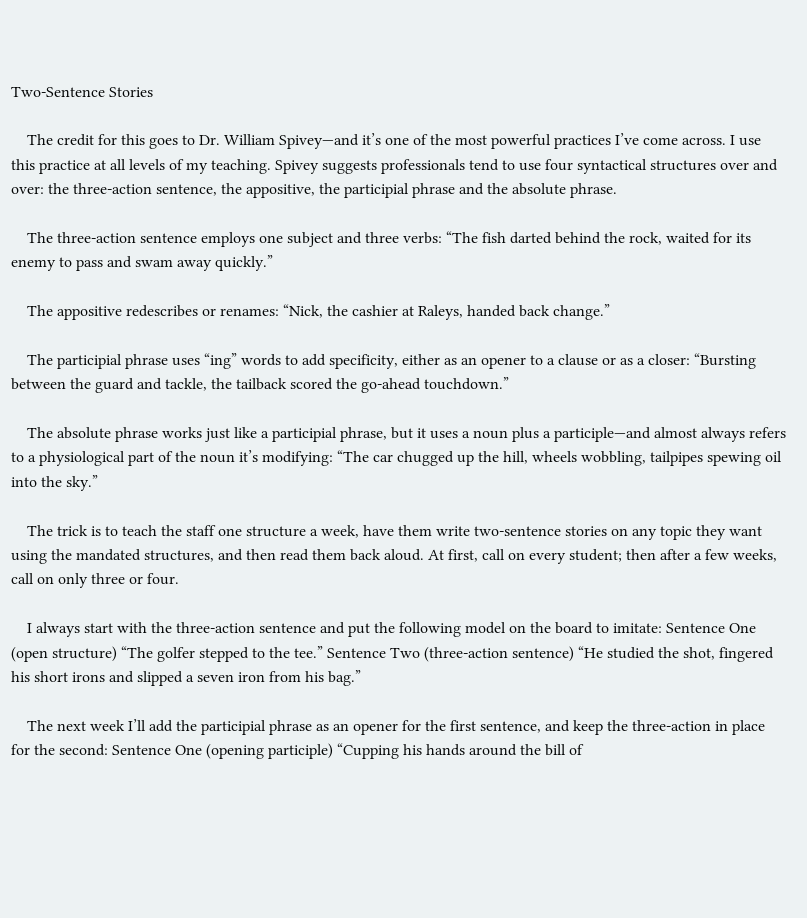Two-Sentence Stories

    The credit for this goes to Dr. William Spivey—and it’s one of the most powerful practices I’ve come across. I use this practice at all levels of my teaching. Spivey suggests professionals tend to use four syntactical structures over and over: the three-action sentence, the appositive, the participial phrase and the absolute phrase.

    The three-action sentence employs one subject and three verbs: “The fish darted behind the rock, waited for its enemy to pass and swam away quickly.”

    The appositive redescribes or renames: “Nick, the cashier at Raleys, handed back change.”

    The participial phrase uses “ing” words to add specificity, either as an opener to a clause or as a closer: “Bursting between the guard and tackle, the tailback scored the go-ahead touchdown.”

    The absolute phrase works just like a participial phrase, but it uses a noun plus a participle—and almost always refers to a physiological part of the noun it’s modifying: “The car chugged up the hill, wheels wobbling, tailpipes spewing oil into the sky.”

    The trick is to teach the staff one structure a week, have them write two-sentence stories on any topic they want using the mandated structures, and then read them back aloud. At first, call on every student; then after a few weeks, call on only three or four.

    I always start with the three-action sentence and put the following model on the board to imitate: Sentence One (open structure) “The golfer stepped to the tee.” Sentence Two (three-action sentence) “He studied the shot, fingered his short irons and slipped a seven iron from his bag.”

    The next week I’ll add the participial phrase as an opener for the first sentence, and keep the three-action in place for the second: Sentence One (opening participle) “Cupping his hands around the bill of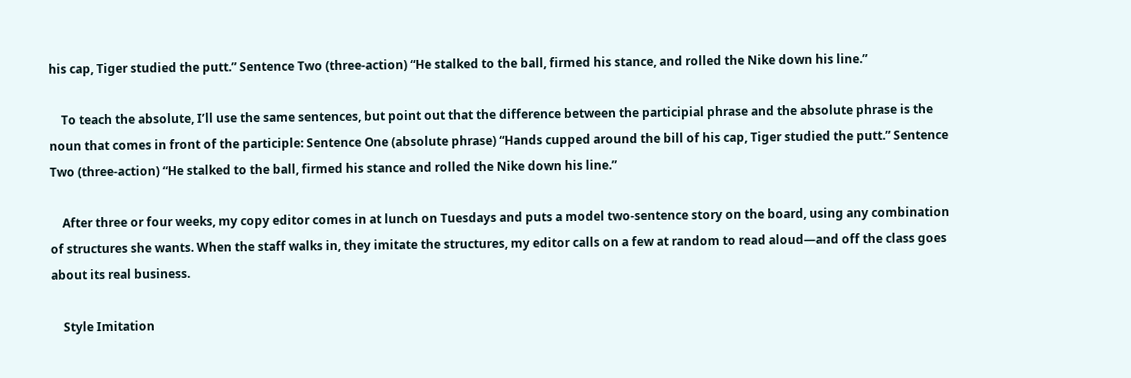his cap, Tiger studied the putt.” Sentence Two (three-action) “He stalked to the ball, firmed his stance, and rolled the Nike down his line.”

    To teach the absolute, I’ll use the same sentences, but point out that the difference between the participial phrase and the absolute phrase is the noun that comes in front of the participle: Sentence One (absolute phrase) “Hands cupped around the bill of his cap, Tiger studied the putt.” Sentence Two (three-action) “He stalked to the ball, firmed his stance and rolled the Nike down his line.”

    After three or four weeks, my copy editor comes in at lunch on Tuesdays and puts a model two-sentence story on the board, using any combination of structures she wants. When the staff walks in, they imitate the structures, my editor calls on a few at random to read aloud—and off the class goes about its real business.

    Style Imitation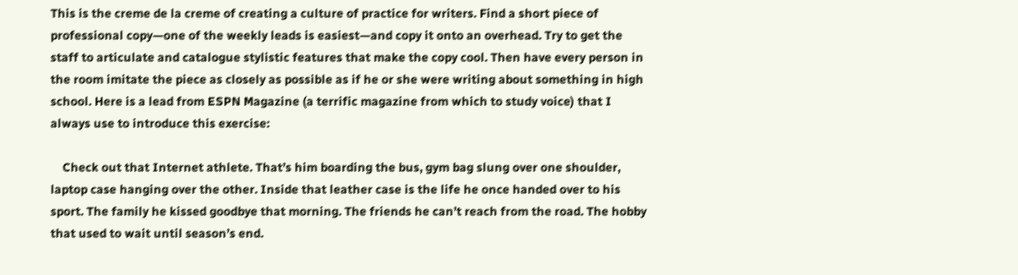This is the creme de la creme of creating a culture of practice for writers. Find a short piece of professional copy—one of the weekly leads is easiest—and copy it onto an overhead. Try to get the staff to articulate and catalogue stylistic features that make the copy cool. Then have every person in the room imitate the piece as closely as possible as if he or she were writing about something in high school. Here is a lead from ESPN Magazine (a terrific magazine from which to study voice) that I always use to introduce this exercise:

    Check out that Internet athlete. That’s him boarding the bus, gym bag slung over one shoulder, laptop case hanging over the other. Inside that leather case is the life he once handed over to his sport. The family he kissed goodbye that morning. The friends he can’t reach from the road. The hobby that used to wait until season’s end.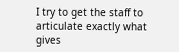I try to get the staff to articulate exactly what gives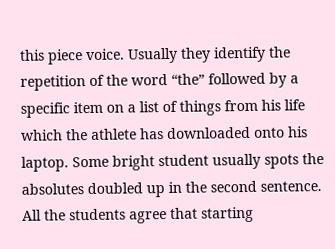this piece voice. Usually they identify the repetition of the word “the” followed by a specific item on a list of things from his life which the athlete has downloaded onto his laptop. Some bright student usually spots the absolutes doubled up in the second sentence. All the students agree that starting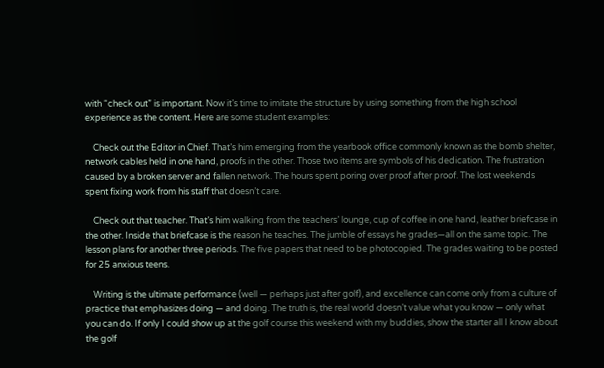with “check out” is important. Now it’s time to imitate the structure by using something from the high school experience as the content. Here are some student examples:

    Check out the Editor in Chief. That’s him emerging from the yearbook office commonly known as the bomb shelter, network cables held in one hand, proofs in the other. Those two items are symbols of his dedication. The frustration caused by a broken server and fallen network. The hours spent poring over proof after proof. The lost weekends spent fixing work from his staff that doesn’t care.

    Check out that teacher. That’s him walking from the teachers’ lounge, cup of coffee in one hand, leather briefcase in the other. Inside that briefcase is the reason he teaches. The jumble of essays he grades—all on the same topic. The lesson plans for another three periods. The five papers that need to be photocopied. The grades waiting to be posted for 25 anxious teens.

    Writing is the ultimate performance (well — perhaps just after golf), and excellence can come only from a culture of practice that emphasizes doing — and doing. The truth is, the real world doesn’t value what you know — only what you can do. If only I could show up at the golf course this weekend with my buddies, show the starter all I know about the golf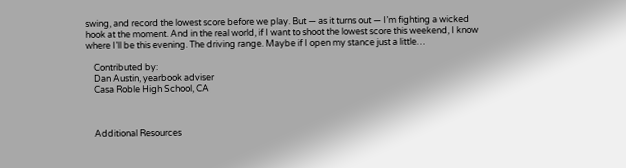swing, and record the lowest score before we play. But — as it turns out — I’m fighting a wicked hook at the moment. And in the real world, if I want to shoot the lowest score this weekend, I know where I’ll be this evening. The driving range. Maybe if I open my stance just a little…

    Contributed by:
    Dan Austin, yearbook adviser
    Casa Roble High School, CA



    Additional Resources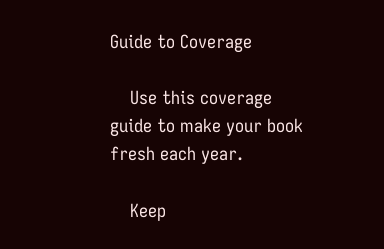Guide to Coverage

    Use this coverage guide to make your book fresh each year.

    Keep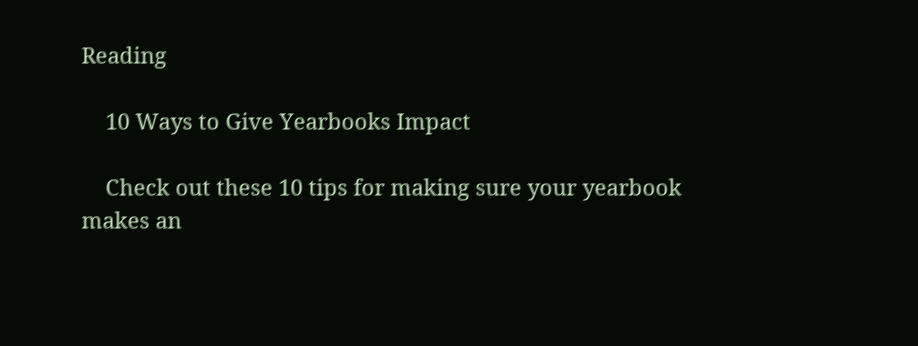Reading

    10 Ways to Give Yearbooks Impact

    Check out these 10 tips for making sure your yearbook makes an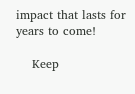impact that lasts for years to come!

    Keep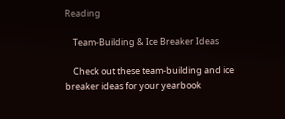Reading

    Team-Building & Ice Breaker Ideas

    Check out these team-building and ice breaker ideas for your yearbook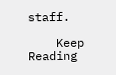staff.

    Keep Reading